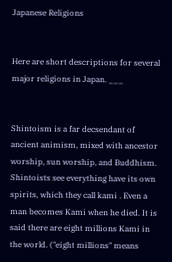Japanese Religions


Here are short descriptions for several major religions in Japan. ___


Shintoism is a far decsendant of ancient animism, mixed with ancestor worship, sun worship, and Buddhism. Shintoists see everything have its own spirits, which they call kami . Even a man becomes Kami when he died. It is said there are eight millions Kami in the world. ("eight millions" means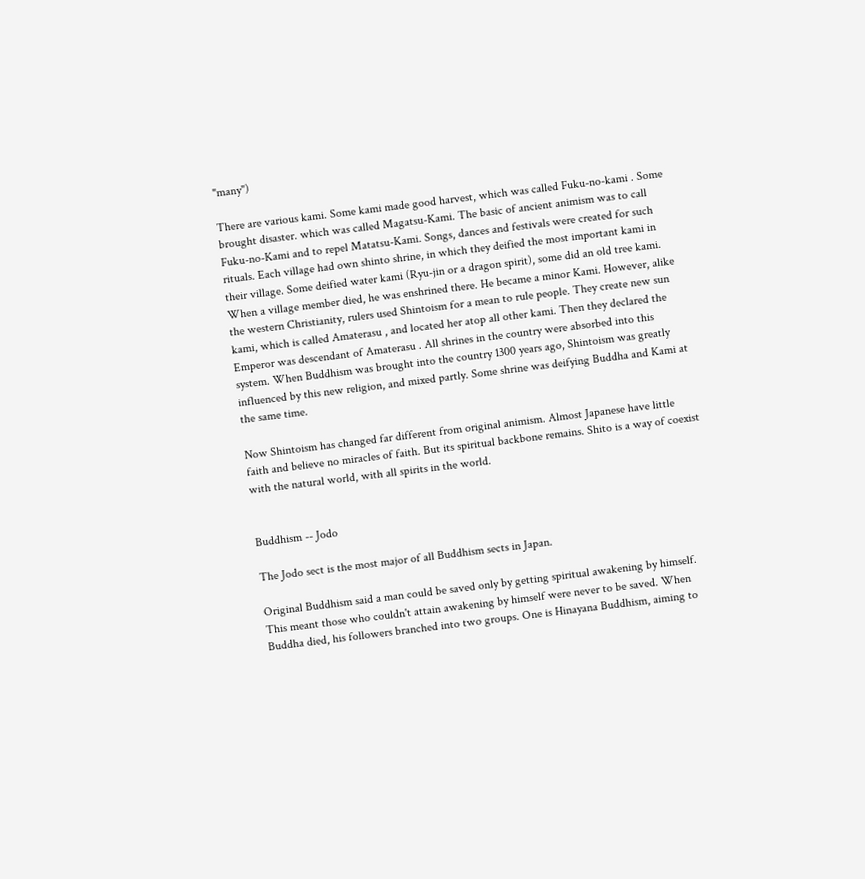"many")

There are various kami. Some kami made good harvest, which was called Fuku-no-kami . Some brought disaster. which was called Magatsu-Kami. The basic of ancient animism was to call Fuku-no-Kami and to repel Matatsu-Kami. Songs, dances and festivals were created for such rituals. Each village had own shinto shrine, in which they deified the most important kami in their village. Some deified water kami (Ryu-jin or a dragon spirit), some did an old tree kami. When a village member died, he was enshrined there. He became a minor Kami. However, alike the western Christianity, rulers used Shintoism for a mean to rule people. They create new sun kami, which is called Amaterasu , and located her atop all other kami. Then they declared the Emperor was descendant of Amaterasu . All shrines in the country were absorbed into this system. When Buddhism was brought into the country 1300 years ago, Shintoism was greatly influenced by this new religion, and mixed partly. Some shrine was deifying Buddha and Kami at the same time.

Now Shintoism has changed far different from original animism. Almost Japanese have little faith and believe no miracles of faith. But its spiritual backbone remains. Shito is a way of coexist with the natural world, with all spirits in the world.


Buddhism -- Jodo

The Jodo sect is the most major of all Buddhism sects in Japan.

Original Buddhism said a man could be saved only by getting spiritual awakening by himself. This meant those who couldn't attain awakening by himself were never to be saved. When Buddha died, his followers branched into two groups. One is Hinayana Buddhism, aiming to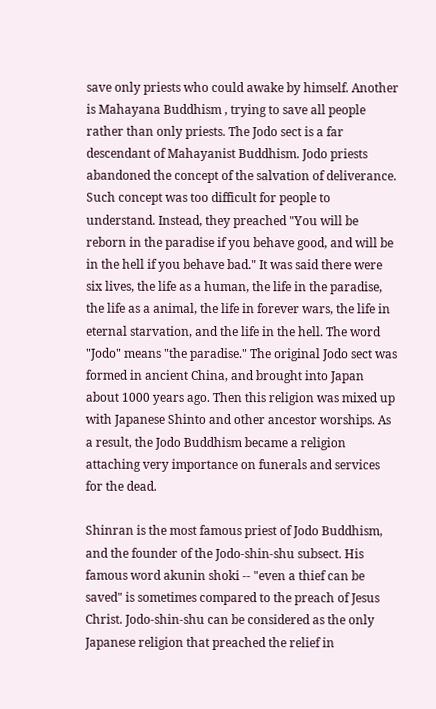save only priests who could awake by himself. Another is Mahayana Buddhism , trying to save all people rather than only priests. The Jodo sect is a far descendant of Mahayanist Buddhism. Jodo priests abandoned the concept of the salvation of deliverance. Such concept was too difficult for people to understand. Instead, they preached "You will be reborn in the paradise if you behave good, and will be in the hell if you behave bad." It was said there were six lives, the life as a human, the life in the paradise, the life as a animal, the life in forever wars, the life in eternal starvation, and the life in the hell. The word "Jodo" means "the paradise." The original Jodo sect was formed in ancient China, and brought into Japan about 1000 years ago. Then this religion was mixed up with Japanese Shinto and other ancestor worships. As a result, the Jodo Buddhism became a religion attaching very importance on funerals and services for the dead.

Shinran is the most famous priest of Jodo Buddhism, and the founder of the Jodo-shin-shu subsect. His famous word akunin shoki -- "even a thief can be saved" is sometimes compared to the preach of Jesus Christ. Jodo-shin-shu can be considered as the only Japanese religion that preached the relief in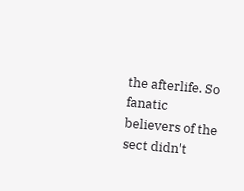the afterlife. So fanatic believers of the sect didn't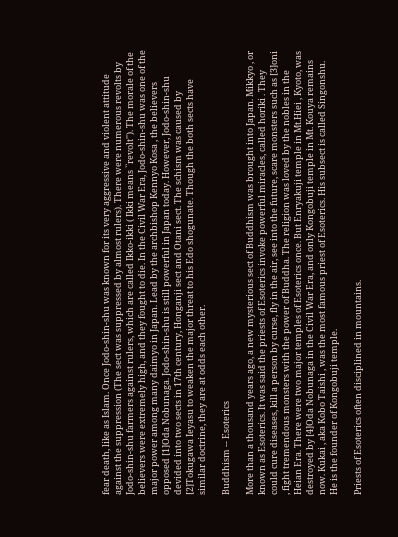fear death, like as Islam. Once Jodo-shin-shu was known for its very aggressive and violent attitude against the suppression (The sect was suppressed by almost rulers). There were numerous revolts by Jodo-shin-shu farmers against rulers, which are called Ikko-ikki ( Ikki means ``revolt''). The morale of the believers were extremely high, and they fought to die. In the Civil War Era, Jodo-shin-shu was one of the major power among many daimyo in Japan. Lead by the archbishop Kennyo Kosa , the believers opposed [1]Oda Nobunaga. Jodo-shin-shu is still powerful in Japan today. However, Jodo-shin-shu devided into two sects in 17th century, Honganji sect and Otani sect. The schism was caused by [2]Tokugawa Ieyasu to weaken the major threat to his Edo shogunate. Though the both sects have similar doctrine, they are at odds each other.

Buddhism -- Esoterics

More than a thousand years ago, a new mysterious sect of Buddhism was brought into Japan. Mikkyo , or known as Esoterics. It was said the priests of Esoterics invoke powerful miracles, called horiki . They could cure diseases, kill a person by curse, fly in the air, see into the future, scare monsters such as [3]oni , fight tremendous monsters with the power of Buddha. The religion was loved by the nobles in the Heian Era. There were two major temples of Esoterics once. But Enryakuji temple in Mt.Hiei , Kyoto, was destroyed by [4]Oda Nobunaga in the Civil War Era, and only Kongobuji temple in Mt. Kouya remains now. Kukai , aka Kobo Taishi , was the most famous priest of Esoterics. His subsect is called Singonshu. He is the founder of Kongobuji temple.

Priests of Esoterics often disciplined in mountains.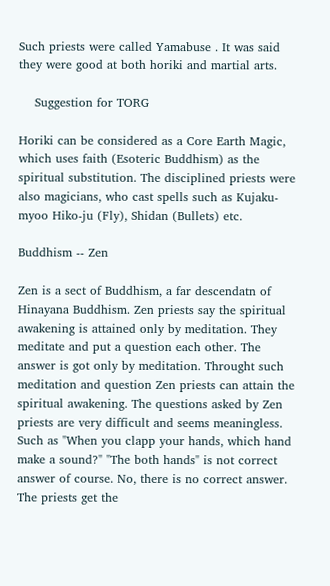Such priests were called Yamabuse . It was said they were good at both horiki and martial arts.

    Suggestion for TORG

Horiki can be considered as a Core Earth Magic, which uses faith (Esoteric Buddhism) as the spiritual substitution. The disciplined priests were also magicians, who cast spells such as Kujaku-myoo Hiko-ju (Fly), Shidan (Bullets) etc.

Buddhism -- Zen

Zen is a sect of Buddhism, a far descendatn of Hinayana Buddhism. Zen priests say the spiritual awakening is attained only by meditation. They meditate and put a question each other. The answer is got only by meditation. Throught such meditation and question Zen priests can attain the spiritual awakening. The questions asked by Zen priests are very difficult and seems meaningless. Such as "When you clapp your hands, which hand make a sound?" "The both hands" is not correct answer of course. No, there is no correct answer. The priests get the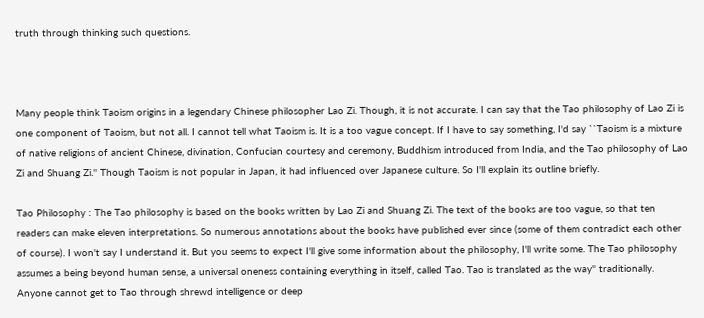truth through thinking such questions.



Many people think Taoism origins in a legendary Chinese philosopher Lao Zi. Though, it is not accurate. I can say that the Tao philosophy of Lao Zi is one component of Taoism, but not all. I cannot tell what Taoism is. It is a too vague concept. If I have to say something, I'd say ``Taoism is a mixture of native religions of ancient Chinese, divination, Confucian courtesy and ceremony, Buddhism introduced from India, and the Tao philosophy of Lao Zi and Shuang Zi.'' Though Taoism is not popular in Japan, it had influenced over Japanese culture. So I'll explain its outline briefly.

Tao Philosophy : The Tao philosophy is based on the books written by Lao Zi and Shuang Zi. The text of the books are too vague, so that ten readers can make eleven interpretations. So numerous annotations about the books have published ever since (some of them contradict each other of course). I won't say I understand it. But you seems to expect I'll give some information about the philosophy, I'll write some. The Tao philosophy assumes a being beyond human sense, a universal oneness containing everything in itself, called Tao. Tao is translated as the way'' traditionally. Anyone cannot get to Tao through shrewd intelligence or deep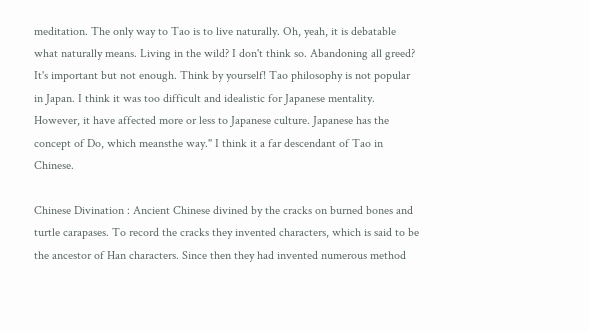meditation. The only way to Tao is to live naturally. Oh, yeah, it is debatable what naturally means. Living in the wild? I don't think so. Abandoning all greed? It's important but not enough. Think by yourself! Tao philosophy is not popular in Japan. I think it was too difficult and idealistic for Japanese mentality. However, it have affected more or less to Japanese culture. Japanese has the concept of Do, which meansthe way.'' I think it a far descendant of Tao in Chinese.

Chinese Divination : Ancient Chinese divined by the cracks on burned bones and turtle carapases. To record the cracks they invented characters, which is said to be the ancestor of Han characters. Since then they had invented numerous method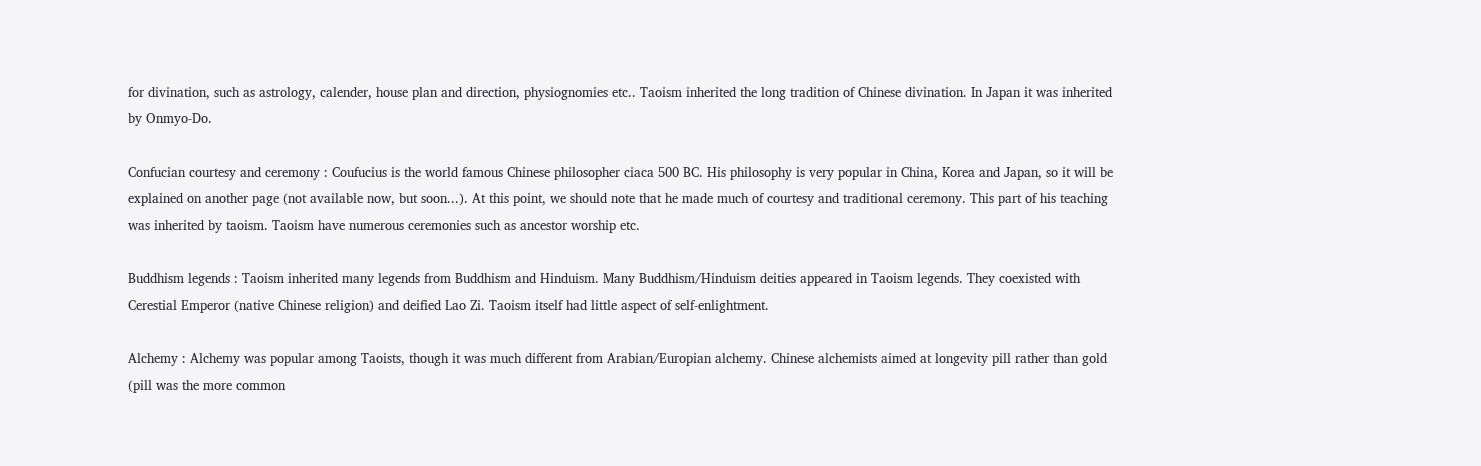for divination, such as astrology, calender, house plan and direction, physiognomies etc.. Taoism inherited the long tradition of Chinese divination. In Japan it was inherited by Onmyo-Do.

Confucian courtesy and ceremony : Coufucius is the world famous Chinese philosopher ciaca 500 BC. His philosophy is very popular in China, Korea and Japan, so it will be explained on another page (not available now, but soon...). At this point, we should note that he made much of courtesy and traditional ceremony. This part of his teaching was inherited by taoism. Taoism have numerous ceremonies such as ancestor worship etc.

Buddhism legends : Taoism inherited many legends from Buddhism and Hinduism. Many Buddhism/Hinduism deities appeared in Taoism legends. They coexisted with Cerestial Emperor (native Chinese religion) and deified Lao Zi. Taoism itself had little aspect of self-enlightment.

Alchemy : Alchemy was popular among Taoists, though it was much different from Arabian/Europian alchemy. Chinese alchemists aimed at longevity pill rather than gold (pill was the more common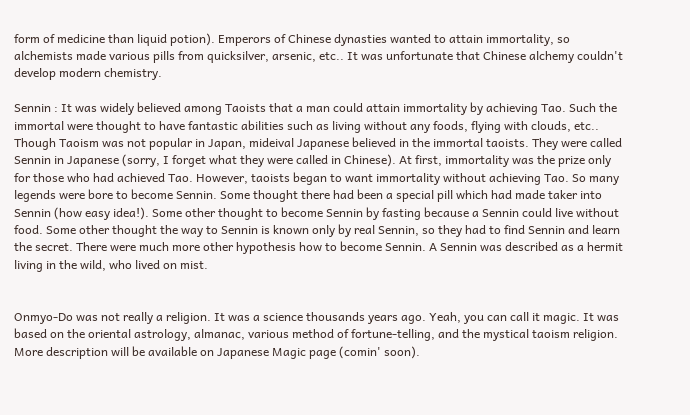form of medicine than liquid potion). Emperors of Chinese dynasties wanted to attain immortality, so alchemists made various pills from quicksilver, arsenic, etc.. It was unfortunate that Chinese alchemy couldn't develop modern chemistry.

Sennin : It was widely believed among Taoists that a man could attain immortality by achieving Tao. Such the immortal were thought to have fantastic abilities such as living without any foods, flying with clouds, etc.. Though Taoism was not popular in Japan, mideival Japanese believed in the immortal taoists. They were called Sennin in Japanese (sorry, I forget what they were called in Chinese). At first, immortality was the prize only for those who had achieved Tao. However, taoists began to want immortality without achieving Tao. So many legends were bore to become Sennin. Some thought there had been a special pill which had made taker into Sennin (how easy idea!). Some other thought to become Sennin by fasting because a Sennin could live without food. Some other thought the way to Sennin is known only by real Sennin, so they had to find Sennin and learn the secret. There were much more other hypothesis how to become Sennin. A Sennin was described as a hermit living in the wild, who lived on mist.


Onmyo-Do was not really a religion. It was a science thousands years ago. Yeah, you can call it magic. It was based on the oriental astrology, almanac, various method of fortune-telling, and the mystical taoism religion. More description will be available on Japanese Magic page (comin' soon).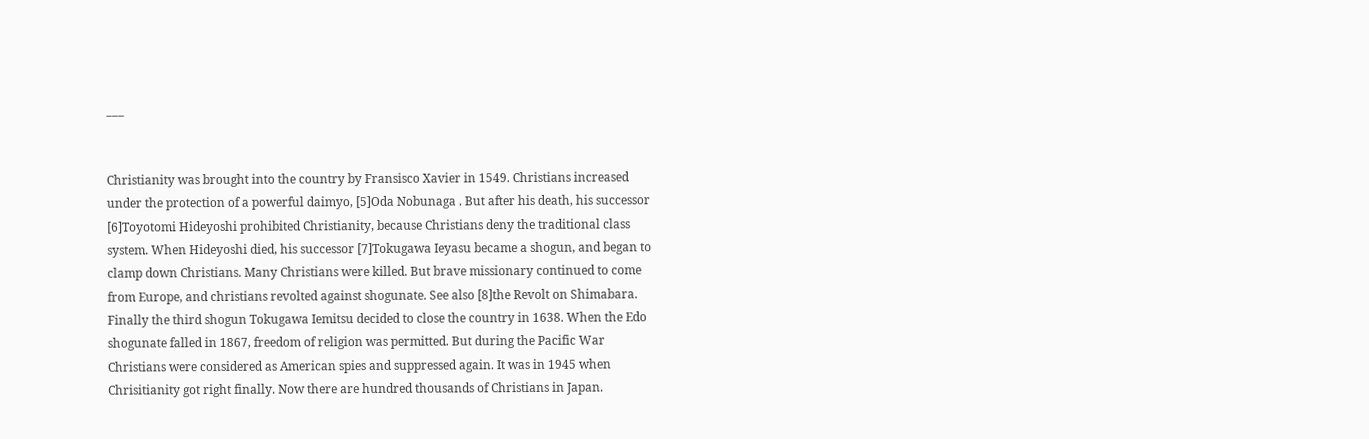___


Christianity was brought into the country by Fransisco Xavier in 1549. Christians increased under the protection of a powerful daimyo, [5]Oda Nobunaga . But after his death, his successor [6]Toyotomi Hideyoshi prohibited Christianity, because Christians deny the traditional class system. When Hideyoshi died, his successor [7]Tokugawa Ieyasu became a shogun, and began to clamp down Christians. Many Christians were killed. But brave missionary continued to come from Europe, and christians revolted against shogunate. See also [8]the Revolt on Shimabara. Finally the third shogun Tokugawa Iemitsu decided to close the country in 1638. When the Edo shogunate falled in 1867, freedom of religion was permitted. But during the Pacific War Christians were considered as American spies and suppressed again. It was in 1945 when Chrisitianity got right finally. Now there are hundred thousands of Christians in Japan.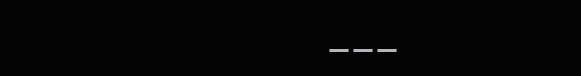___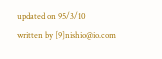updated on 95/3/10
written by [9]nishio@io.com